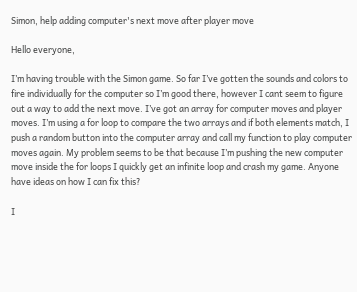Simon, help adding computer's next move after player move

Hello everyone,

I’m having trouble with the Simon game. So far I’ve gotten the sounds and colors to fire individually for the computer so I’m good there, however I cant seem to figure out a way to add the next move. I’ve got an array for computer moves and player moves. I’m using a for loop to compare the two arrays and if both elements match, I push a random button into the computer array and call my function to play computer moves again. My problem seems to be that because I’m pushing the new computer move inside the for loops I quickly get an infinite loop and crash my game. Anyone have ideas on how I can fix this?

I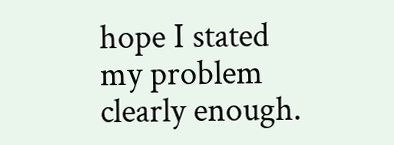hope I stated my problem clearly enough.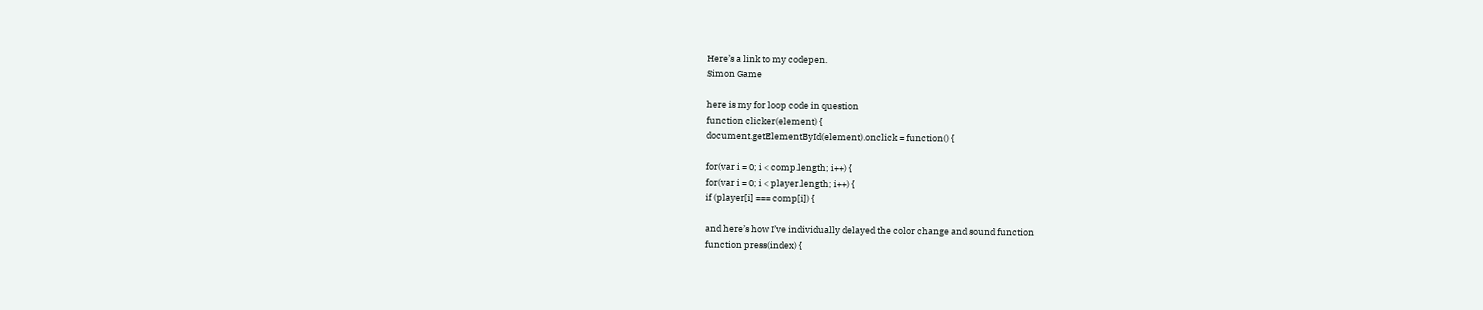Here’s a link to my codepen.
Simon Game

here is my for loop code in question
function clicker(element) {
document.getElementById(element).onclick = function() {

for(var i = 0; i < comp.length; i++) {
for(var i = 0; i < player.length; i++) {
if (player[i] === comp[i]) {

and here’s how I’ve individually delayed the color change and sound function
function press(index) {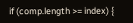if (comp.length >= index) {